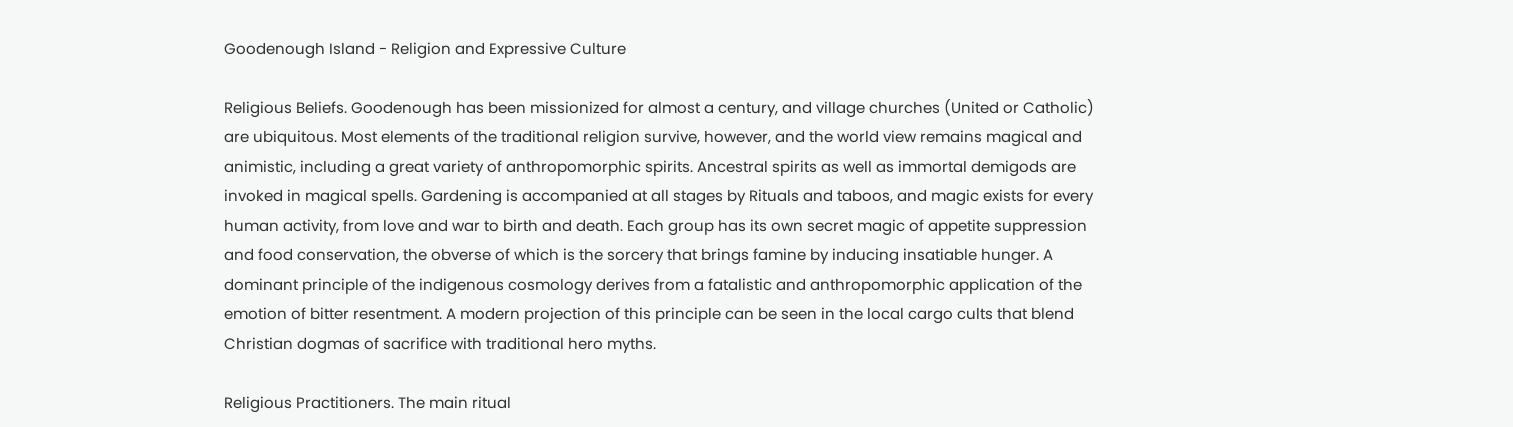Goodenough Island - Religion and Expressive Culture

Religious Beliefs. Goodenough has been missionized for almost a century, and village churches (United or Catholic) are ubiquitous. Most elements of the traditional religion survive, however, and the world view remains magical and animistic, including a great variety of anthropomorphic spirits. Ancestral spirits as well as immortal demigods are invoked in magical spells. Gardening is accompanied at all stages by Rituals and taboos, and magic exists for every human activity, from love and war to birth and death. Each group has its own secret magic of appetite suppression and food conservation, the obverse of which is the sorcery that brings famine by inducing insatiable hunger. A dominant principle of the indigenous cosmology derives from a fatalistic and anthropomorphic application of the emotion of bitter resentment. A modern projection of this principle can be seen in the local cargo cults that blend Christian dogmas of sacrifice with traditional hero myths.

Religious Practitioners. The main ritual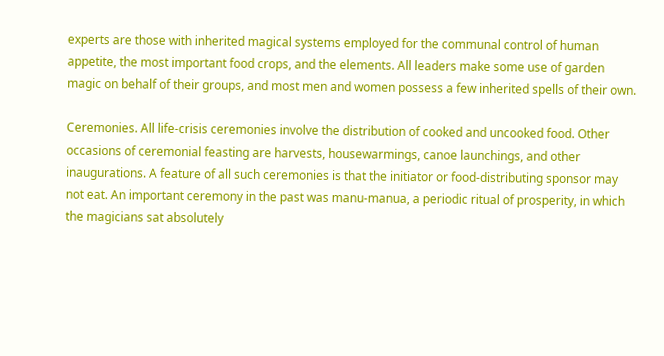experts are those with inherited magical systems employed for the communal control of human appetite, the most important food crops, and the elements. All leaders make some use of garden magic on behalf of their groups, and most men and women possess a few inherited spells of their own.

Ceremonies. All life-crisis ceremonies involve the distribution of cooked and uncooked food. Other occasions of ceremonial feasting are harvests, housewarmings, canoe launchings, and other inaugurations. A feature of all such ceremonies is that the initiator or food-distributing sponsor may not eat. An important ceremony in the past was manu-manua, a periodic ritual of prosperity, in which the magicians sat absolutely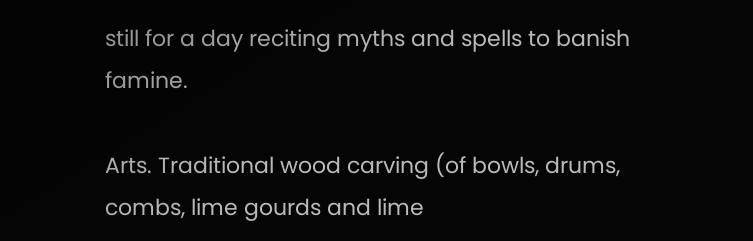still for a day reciting myths and spells to banish famine.

Arts. Traditional wood carving (of bowls, drums, combs, lime gourds and lime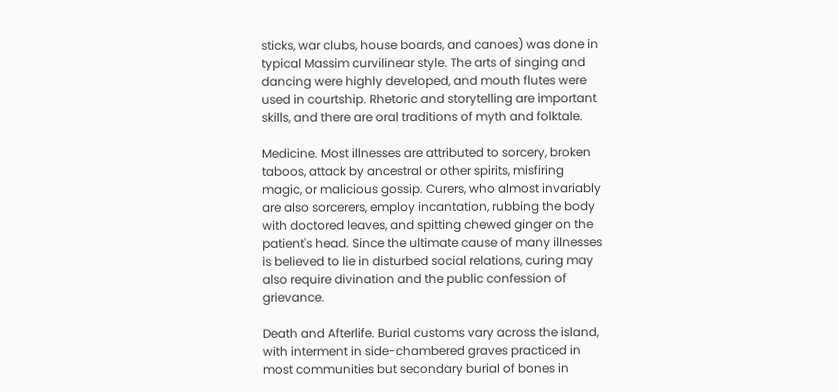sticks, war clubs, house boards, and canoes) was done in typical Massim curvilinear style. The arts of singing and dancing were highly developed, and mouth flutes were used in courtship. Rhetoric and storytelling are important skills, and there are oral traditions of myth and folktale.

Medicine. Most illnesses are attributed to sorcery, broken taboos, attack by ancestral or other spirits, misfiring magic, or malicious gossip. Curers, who almost invariably are also sorcerers, employ incantation, rubbing the body with doctored leaves, and spitting chewed ginger on the patient's head. Since the ultimate cause of many illnesses is believed to lie in disturbed social relations, curing may also require divination and the public confession of grievance.

Death and Afterlife. Burial customs vary across the island, with interment in side-chambered graves practiced in most communities but secondary burial of bones in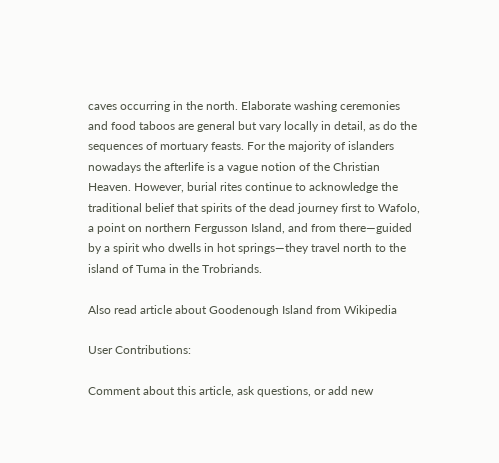caves occurring in the north. Elaborate washing ceremonies and food taboos are general but vary locally in detail, as do the sequences of mortuary feasts. For the majority of islanders nowadays the afterlife is a vague notion of the Christian Heaven. However, burial rites continue to acknowledge the traditional belief that spirits of the dead journey first to Wafolo, a point on northern Fergusson Island, and from there—guided by a spirit who dwells in hot springs—they travel north to the island of Tuma in the Trobriands.

Also read article about Goodenough Island from Wikipedia

User Contributions:

Comment about this article, ask questions, or add new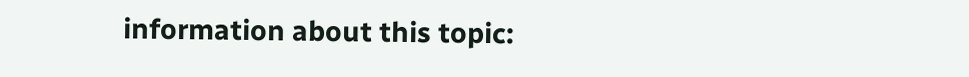information about this topic: